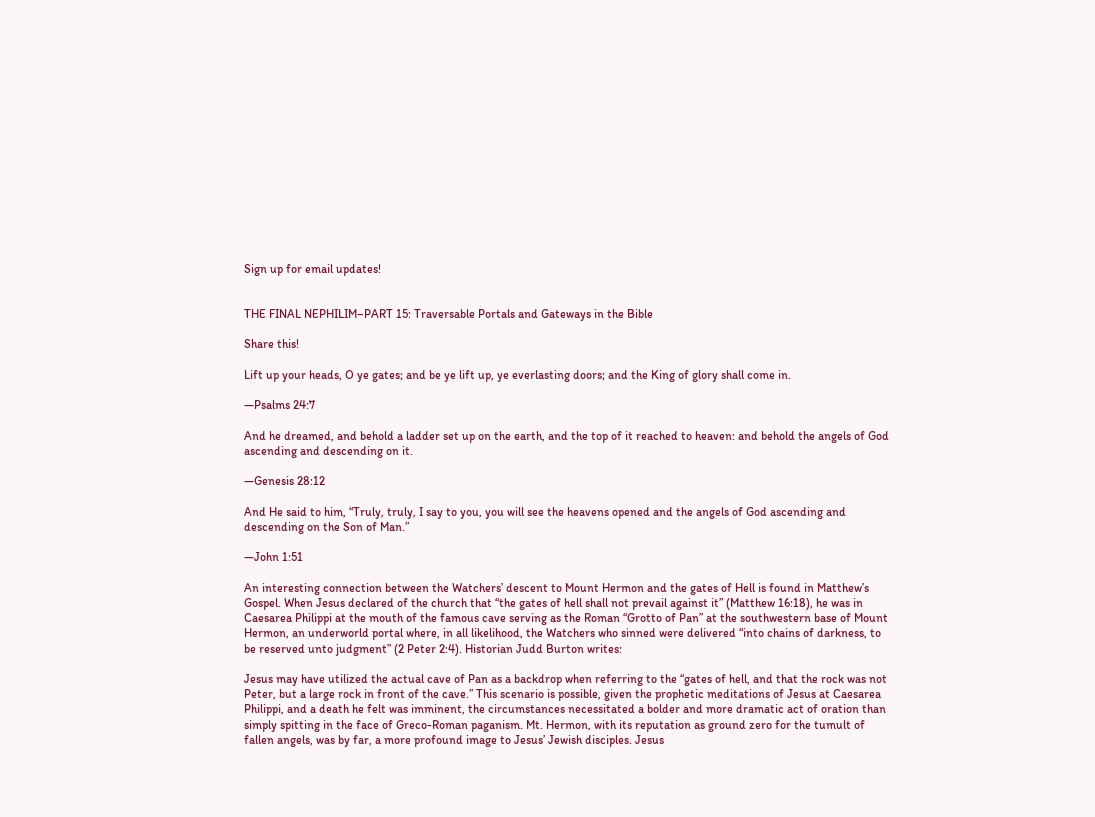Sign up for email updates!


THE FINAL NEPHILIM–PART 15: Traversable Portals and Gateways in the Bible

Share this!

Lift up your heads, O ye gates; and be ye lift up, ye everlasting doors; and the King of glory shall come in.

—Psalms 24:7

And he dreamed, and behold a ladder set up on the earth, and the top of it reached to heaven: and behold the angels of God ascending and descending on it.

—Genesis 28:12

And He said to him, “Truly, truly, I say to you, you will see the heavens opened and the angels of God ascending and descending on the Son of Man.”

—John 1:51

An interesting connection between the Watchers’ descent to Mount Hermon and the gates of Hell is found in Matthew’s Gospel. When Jesus declared of the church that “the gates of hell shall not prevail against it” (Matthew 16:18), he was in Caesarea Philippi at the mouth of the famous cave serving as the Roman “Grotto of Pan” at the southwestern base of Mount Hermon, an underworld portal where, in all likelihood, the Watchers who sinned were delivered “into chains of darkness, to be reserved unto judgment” (2 Peter 2:4). Historian Judd Burton writes:

Jesus may have utilized the actual cave of Pan as a backdrop when referring to the “gates of hell, and that the rock was not Peter, but a large rock in front of the cave.” This scenario is possible, given the prophetic meditations of Jesus at Caesarea Philippi, and a death he felt was imminent, the circumstances necessitated a bolder and more dramatic act of oration than simply spitting in the face of Greco-Roman paganism. Mt. Hermon, with its reputation as ground zero for the tumult of fallen angels, was by far, a more profound image to Jesus’ Jewish disciples. Jesus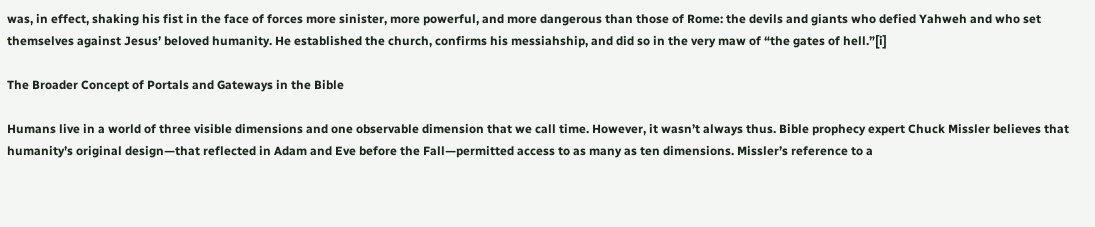was, in effect, shaking his fist in the face of forces more sinister, more powerful, and more dangerous than those of Rome: the devils and giants who defied Yahweh and who set themselves against Jesus’ beloved humanity. He established the church, confirms his messiahship, and did so in the very maw of “the gates of hell.”[i]

The Broader Concept of Portals and Gateways in the Bible

Humans live in a world of three visible dimensions and one observable dimension that we call time. However, it wasn’t always thus. Bible prophecy expert Chuck Missler believes that humanity’s original design—that reflected in Adam and Eve before the Fall—permitted access to as many as ten dimensions. Missler’s reference to a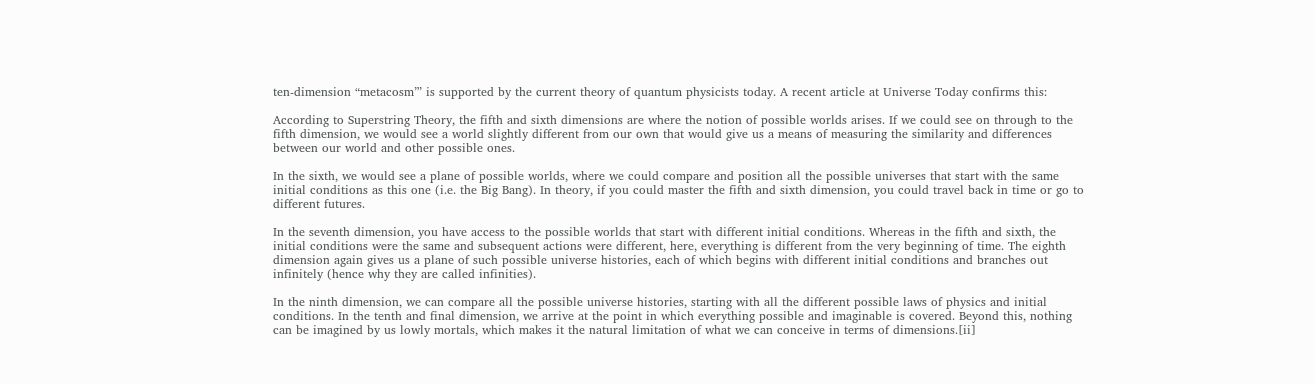ten-dimension “metacosm”’ is supported by the current theory of quantum physicists today. A recent article at Universe Today confirms this:

According to Superstring Theory, the fifth and sixth dimensions are where the notion of possible worlds arises. If we could see on through to the fifth dimension, we would see a world slightly different from our own that would give us a means of measuring the similarity and differences between our world and other possible ones.

In the sixth, we would see a plane of possible worlds, where we could compare and position all the possible universes that start with the same initial conditions as this one (i.e. the Big Bang). In theory, if you could master the fifth and sixth dimension, you could travel back in time or go to different futures.

In the seventh dimension, you have access to the possible worlds that start with different initial conditions. Whereas in the fifth and sixth, the initial conditions were the same and subsequent actions were different, here, everything is different from the very beginning of time. The eighth dimension again gives us a plane of such possible universe histories, each of which begins with different initial conditions and branches out infinitely (hence why they are called infinities).

In the ninth dimension, we can compare all the possible universe histories, starting with all the different possible laws of physics and initial conditions. In the tenth and final dimension, we arrive at the point in which everything possible and imaginable is covered. Beyond this, nothing can be imagined by us lowly mortals, which makes it the natural limitation of what we can conceive in terms of dimensions.[ii]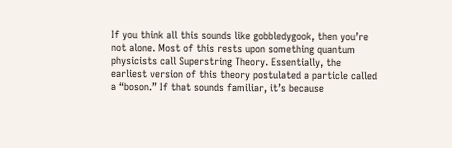If you think all this sounds like gobbledygook, then you’re not alone. Most of this rests upon something quantum physicists call Superstring Theory. Essentially, the earliest version of this theory postulated a particle called a “boson.” If that sounds familiar, it’s because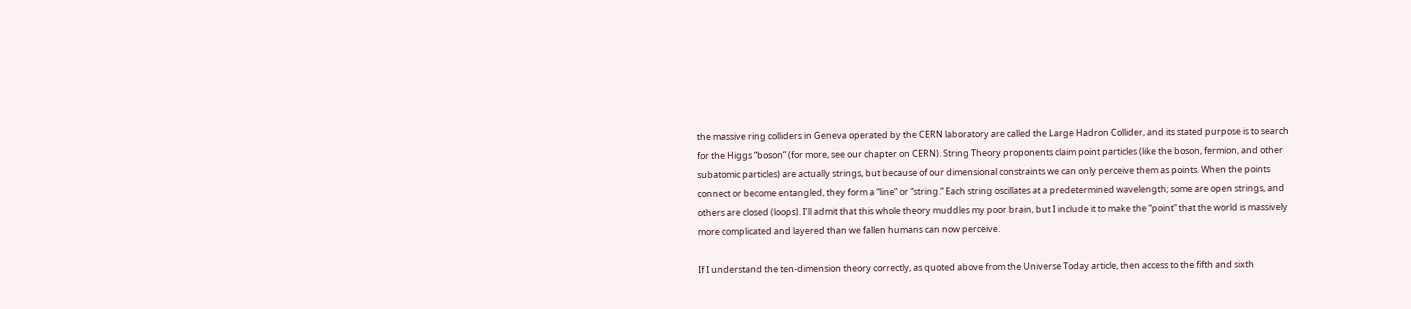the massive ring colliders in Geneva operated by the CERN laboratory are called the Large Hadron Collider, and its stated purpose is to search for the Higgs “boson” (for more, see our chapter on CERN). String Theory proponents claim point particles (like the boson, fermion, and other subatomic particles) are actually strings, but because of our dimensional constraints we can only perceive them as points. When the points connect or become entangled, they form a “line” or “string.” Each string oscillates at a predetermined wavelength; some are open strings, and others are closed (loops). I’ll admit that this whole theory muddles my poor brain, but I include it to make the “point” that the world is massively more complicated and layered than we fallen humans can now perceive.

If I understand the ten-dimension theory correctly, as quoted above from the Universe Today article, then access to the fifth and sixth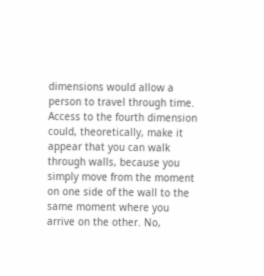dimensions would allow a person to travel through time. Access to the fourth dimension could, theoretically, make it appear that you can walk through walls, because you simply move from the moment on one side of the wall to the same moment where you arrive on the other. No,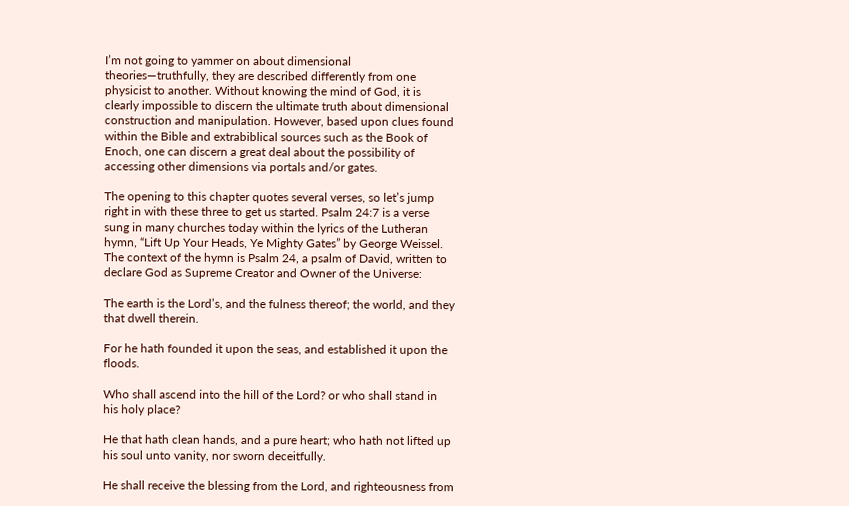I’m not going to yammer on about dimensional theories—truthfully, they are described differently from one physicist to another. Without knowing the mind of God, it is clearly impossible to discern the ultimate truth about dimensional construction and manipulation. However, based upon clues found within the Bible and extrabiblical sources such as the Book of Enoch, one can discern a great deal about the possibility of accessing other dimensions via portals and/or gates.

The opening to this chapter quotes several verses, so let’s jump right in with these three to get us started. Psalm 24:7 is a verse sung in many churches today within the lyrics of the Lutheran hymn, “Lift Up Your Heads, Ye Mighty Gates” by George Weissel. The context of the hymn is Psalm 24, a psalm of David, written to declare God as Supreme Creator and Owner of the Universe:

The earth is the Lord’s, and the fulness thereof; the world, and they that dwell therein.

For he hath founded it upon the seas, and established it upon the floods.

Who shall ascend into the hill of the Lord? or who shall stand in his holy place?

He that hath clean hands, and a pure heart; who hath not lifted up his soul unto vanity, nor sworn deceitfully.

He shall receive the blessing from the Lord, and righteousness from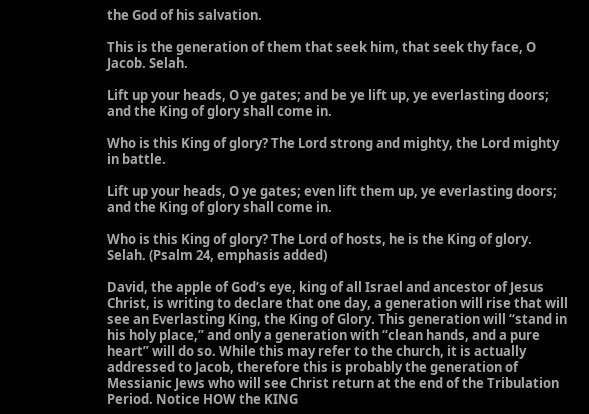the God of his salvation.

This is the generation of them that seek him, that seek thy face, O Jacob. Selah.

Lift up your heads, O ye gates; and be ye lift up, ye everlasting doors; and the King of glory shall come in.

Who is this King of glory? The Lord strong and mighty, the Lord mighty in battle.

Lift up your heads, O ye gates; even lift them up, ye everlasting doors; and the King of glory shall come in.

Who is this King of glory? The Lord of hosts, he is the King of glory. Selah. (Psalm 24, emphasis added)

David, the apple of God’s eye, king of all Israel and ancestor of Jesus Christ, is writing to declare that one day, a generation will rise that will see an Everlasting King, the King of Glory. This generation will “stand in his holy place,” and only a generation with “clean hands, and a pure heart” will do so. While this may refer to the church, it is actually addressed to Jacob, therefore this is probably the generation of Messianic Jews who will see Christ return at the end of the Tribulation Period. Notice HOW the KING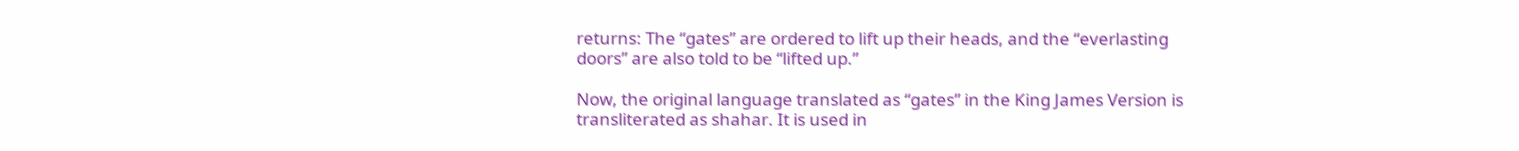returns: The “gates” are ordered to lift up their heads, and the “everlasting doors” are also told to be “lifted up.”

Now, the original language translated as “gates” in the King James Version is transliterated as shahar. It is used in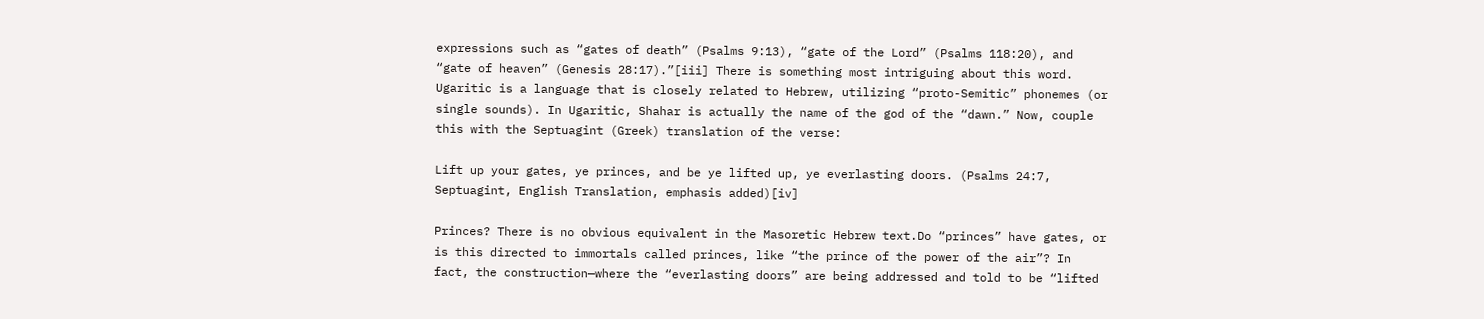expressions such as “gates of death” (Psalms 9:13), “gate of the Lord” (Psalms 118:20), and “gate of heaven” (Genesis 28:17).”[iii] There is something most intriguing about this word. Ugaritic is a language that is closely related to Hebrew, utilizing “proto-Semitic” phonemes (or single sounds). In Ugaritic, Shahar is actually the name of the god of the “dawn.” Now, couple this with the Septuagint (Greek) translation of the verse:

Lift up your gates, ye princes, and be ye lifted up, ye everlasting doors. (Psalms 24:7, Septuagint, English Translation, emphasis added)[iv]

Princes? There is no obvious equivalent in the Masoretic Hebrew text.Do “princes” have gates, or is this directed to immortals called princes, like “the prince of the power of the air”? In fact, the construction—where the “everlasting doors” are being addressed and told to be “lifted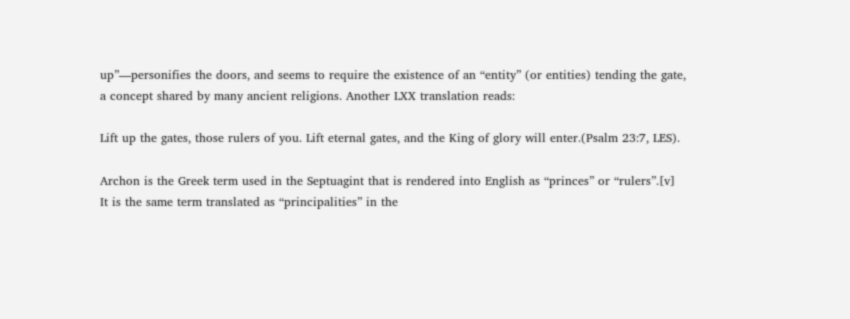up”—personifies the doors, and seems to require the existence of an “entity” (or entities) tending the gate, a concept shared by many ancient religions. Another LXX translation reads:

Lift up the gates, those rulers of you. Lift eternal gates, and the King of glory will enter.(Psalm 23:7, LES).

Archon is the Greek term used in the Septuagint that is rendered into English as “princes” or “rulers”.[v] It is the same term translated as “principalities” in the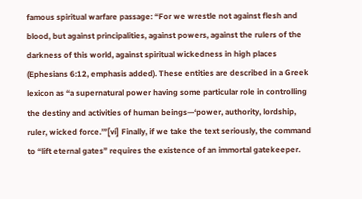famous spiritual warfare passage: “For we wrestle not against flesh and blood, but against principalities, against powers, against the rulers of the darkness of this world, against spiritual wickedness in high places (Ephesians 6:12, emphasis added). These entities are described in a Greek lexicon as “a supernatural power having some particular role in controlling the destiny and activities of human beings—‘power, authority, lordship, ruler, wicked force.’”[vi] Finally, if we take the text seriously, the command to “lift eternal gates” requires the existence of an immortal gatekeeper.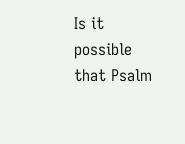Is it possible that Psalm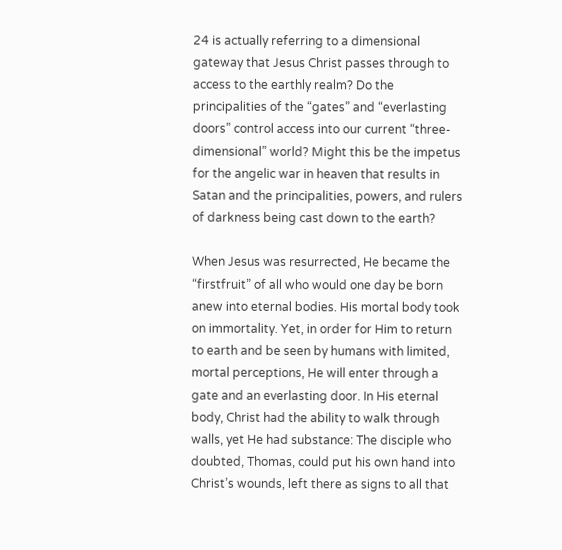24 is actually referring to a dimensional gateway that Jesus Christ passes through to access to the earthly realm? Do the principalities of the “gates” and “everlasting doors” control access into our current “three-dimensional” world? Might this be the impetus for the angelic war in heaven that results in Satan and the principalities, powers, and rulers of darkness being cast down to the earth?

When Jesus was resurrected, He became the “firstfruit” of all who would one day be born anew into eternal bodies. His mortal body took on immortality. Yet, in order for Him to return to earth and be seen by humans with limited, mortal perceptions, He will enter through a gate and an everlasting door. In His eternal body, Christ had the ability to walk through walls, yet He had substance: The disciple who doubted, Thomas, could put his own hand into Christ’s wounds, left there as signs to all that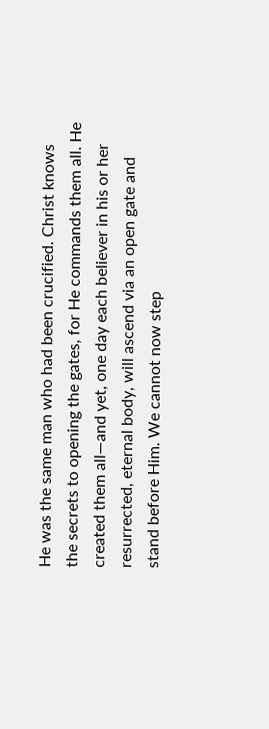He was the same man who had been crucified. Christ knows the secrets to opening the gates, for He commands them all. He created them all—and yet, one day each believer in his or her resurrected, eternal body, will ascend via an open gate and stand before Him. We cannot now step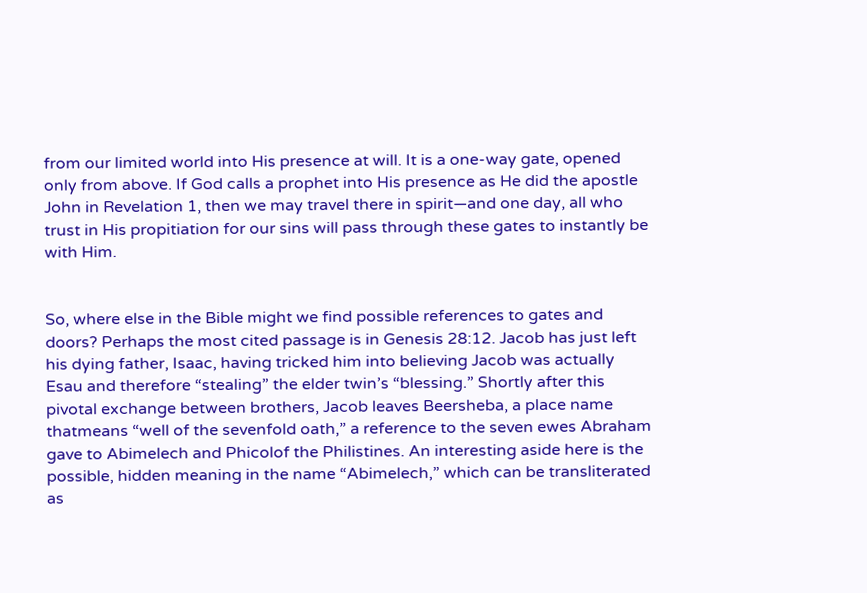from our limited world into His presence at will. It is a one-way gate, opened only from above. If God calls a prophet into His presence as He did the apostle John in Revelation 1, then we may travel there in spirit—and one day, all who trust in His propitiation for our sins will pass through these gates to instantly be with Him.


So, where else in the Bible might we find possible references to gates and doors? Perhaps the most cited passage is in Genesis 28:12. Jacob has just left his dying father, Isaac, having tricked him into believing Jacob was actually Esau and therefore “stealing” the elder twin’s “blessing.” Shortly after this pivotal exchange between brothers, Jacob leaves Beersheba, a place name thatmeans “well of the sevenfold oath,” a reference to the seven ewes Abraham gave to Abimelech and Phicolof the Philistines. An interesting aside here is the possible, hidden meaning in the name “Abimelech,” which can be transliterated as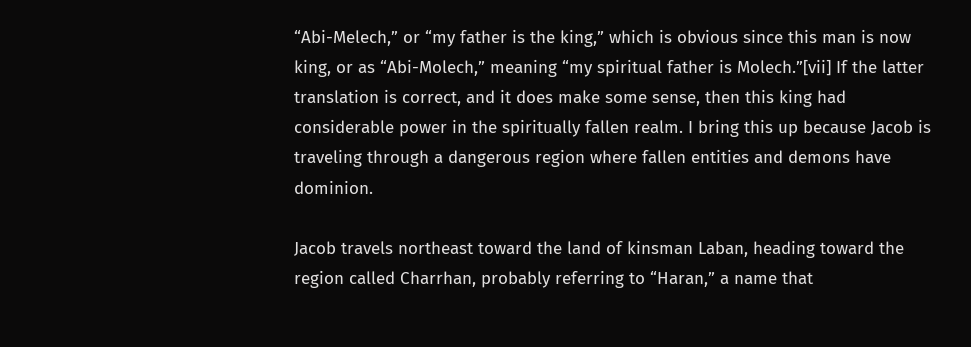“Abi-Melech,” or “my father is the king,” which is obvious since this man is now king, or as “Abi-Molech,” meaning “my spiritual father is Molech.”[vii] If the latter translation is correct, and it does make some sense, then this king had considerable power in the spiritually fallen realm. I bring this up because Jacob is traveling through a dangerous region where fallen entities and demons have dominion.

Jacob travels northeast toward the land of kinsman Laban, heading toward the region called Charrhan, probably referring to “Haran,” a name that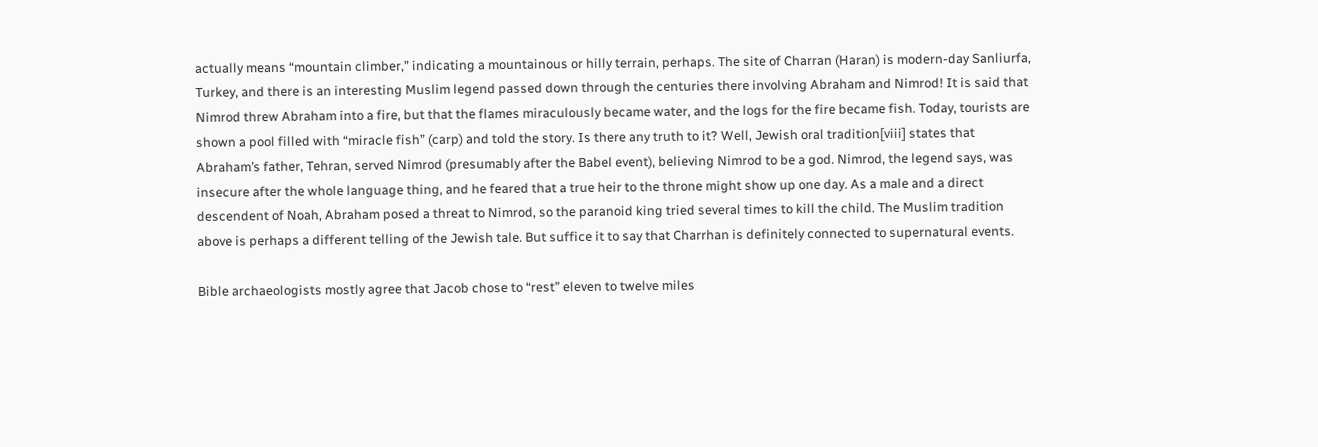actually means “mountain climber,” indicating a mountainous or hilly terrain, perhaps. The site of Charran (Haran) is modern-day Sanliurfa, Turkey, and there is an interesting Muslim legend passed down through the centuries there involving Abraham and Nimrod! It is said that Nimrod threw Abraham into a fire, but that the flames miraculously became water, and the logs for the fire became fish. Today, tourists are shown a pool filled with “miracle fish” (carp) and told the story. Is there any truth to it? Well, Jewish oral tradition[viii] states that Abraham’s father, Tehran, served Nimrod (presumably after the Babel event), believing Nimrod to be a god. Nimrod, the legend says, was insecure after the whole language thing, and he feared that a true heir to the throne might show up one day. As a male and a direct descendent of Noah, Abraham posed a threat to Nimrod, so the paranoid king tried several times to kill the child. The Muslim tradition above is perhaps a different telling of the Jewish tale. But suffice it to say that Charrhan is definitely connected to supernatural events.

Bible archaeologists mostly agree that Jacob chose to “rest” eleven to twelve miles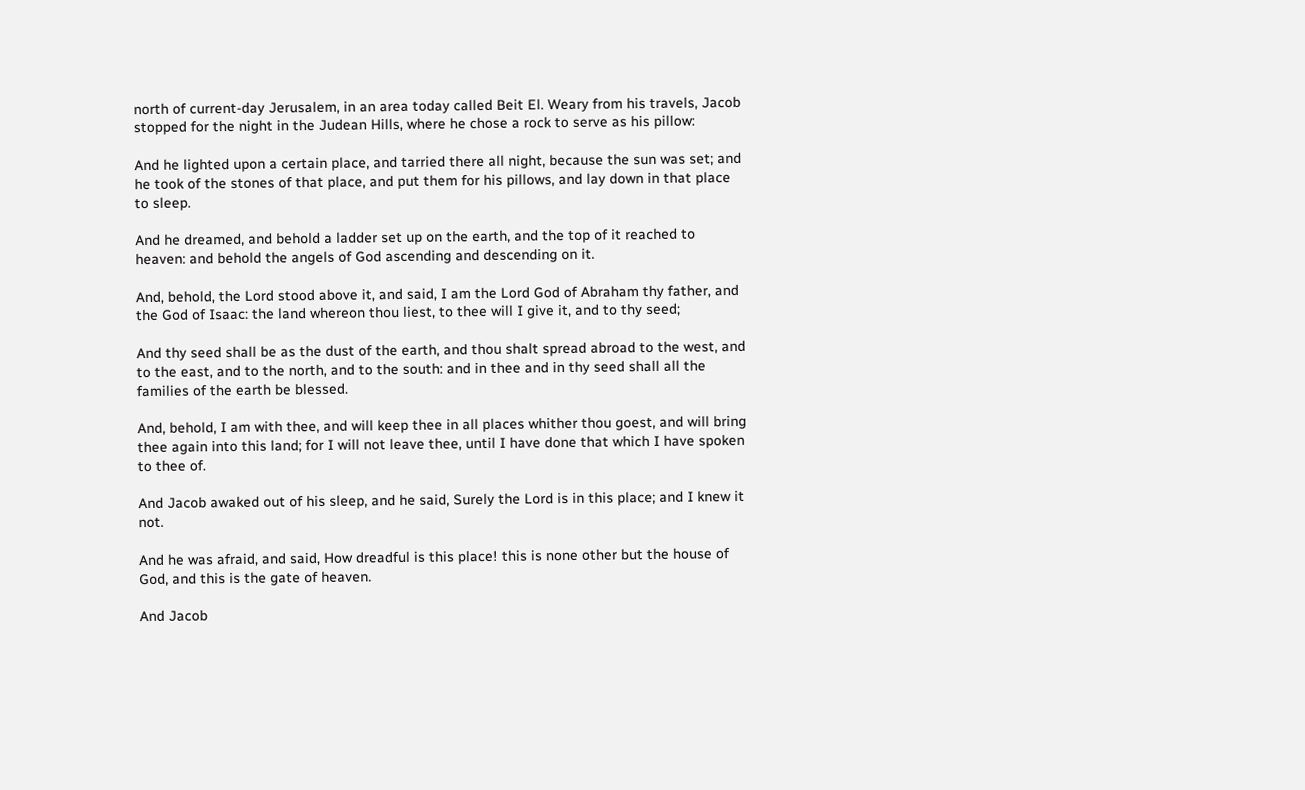north of current-day Jerusalem, in an area today called Beit El. Weary from his travels, Jacob stopped for the night in the Judean Hills, where he chose a rock to serve as his pillow:

And he lighted upon a certain place, and tarried there all night, because the sun was set; and he took of the stones of that place, and put them for his pillows, and lay down in that place to sleep.

And he dreamed, and behold a ladder set up on the earth, and the top of it reached to heaven: and behold the angels of God ascending and descending on it.

And, behold, the Lord stood above it, and said, I am the Lord God of Abraham thy father, and the God of Isaac: the land whereon thou liest, to thee will I give it, and to thy seed;

And thy seed shall be as the dust of the earth, and thou shalt spread abroad to the west, and to the east, and to the north, and to the south: and in thee and in thy seed shall all the families of the earth be blessed.

And, behold, I am with thee, and will keep thee in all places whither thou goest, and will bring thee again into this land; for I will not leave thee, until I have done that which I have spoken to thee of.

And Jacob awaked out of his sleep, and he said, Surely the Lord is in this place; and I knew it not.

And he was afraid, and said, How dreadful is this place! this is none other but the house of God, and this is the gate of heaven.

And Jacob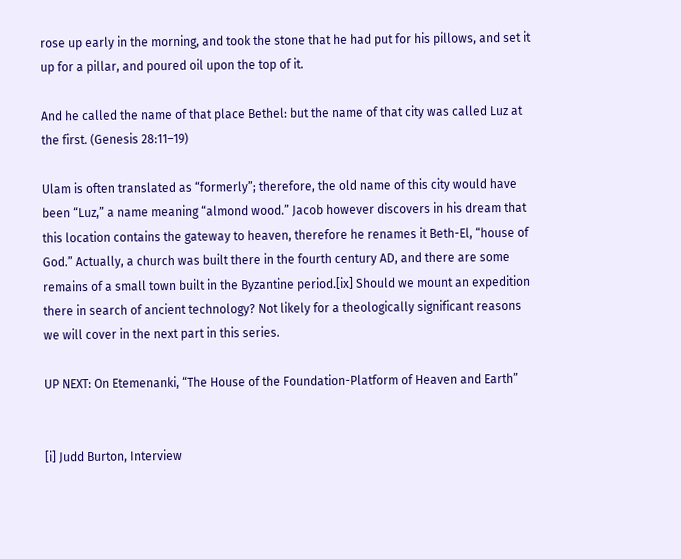rose up early in the morning, and took the stone that he had put for his pillows, and set it up for a pillar, and poured oil upon the top of it.

And he called the name of that place Bethel: but the name of that city was called Luz at the first. (Genesis 28:11–19)

Ulam is often translated as “formerly”; therefore, the old name of this city would have been “Luz,” a name meaning “almond wood.” Jacob however discovers in his dream that this location contains the gateway to heaven, therefore he renames it Beth-El, “house of God.” Actually, a church was built there in the fourth century AD, and there are some remains of a small town built in the Byzantine period.[ix] Should we mount an expedition there in search of ancient technology? Not likely for a theologically significant reasons we will cover in the next part in this series.

UP NEXT: On Etemenanki, “The House of the Foundation-Platform of Heaven and Earth”


[i] Judd Burton, Interview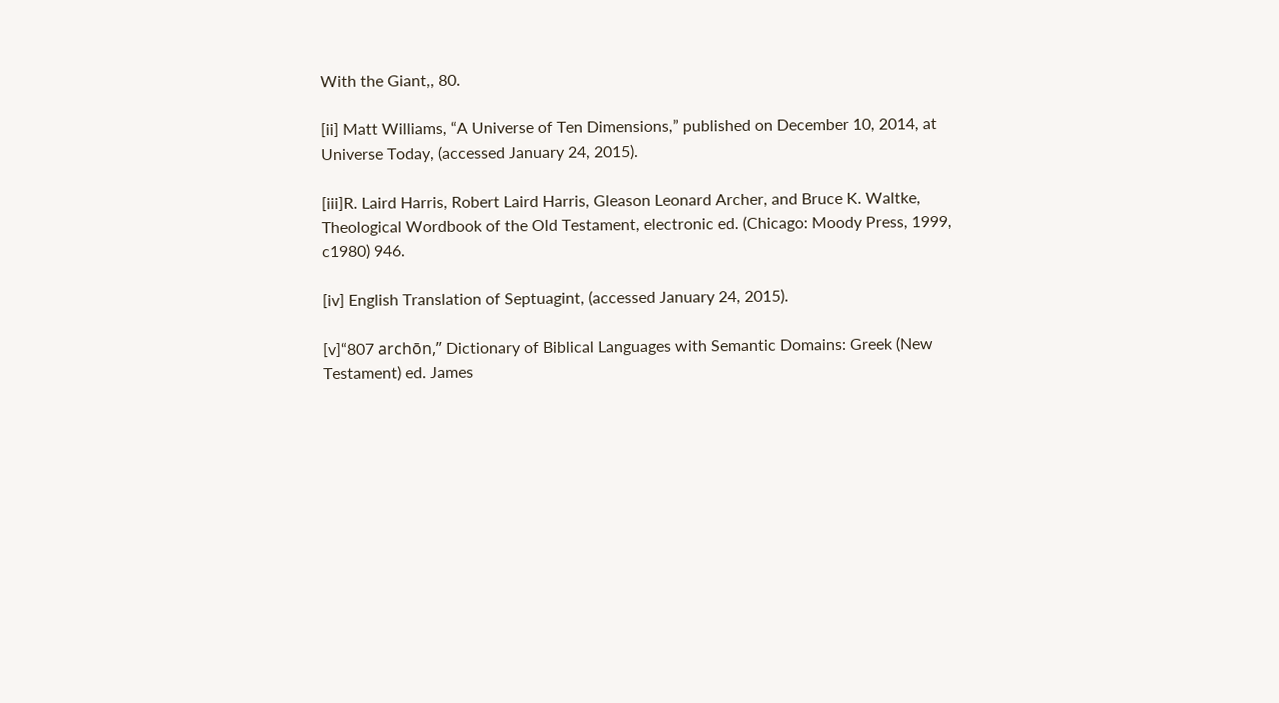With the Giant,, 80.

[ii] Matt Williams, “A Universe of Ten Dimensions,” published on December 10, 2014, at Universe Today, (accessed January 24, 2015).

[iii]R. Laird Harris, Robert Laird Harris, Gleason Leonard Archer, and Bruce K. Waltke, Theological Wordbook of the Old Testament, electronic ed. (Chicago: Moody Press, 1999, c1980) 946.

[iv] English Translation of Septuagint, (accessed January 24, 2015).

[v]“807 archōn,” Dictionary of Biblical Languages with Semantic Domains: Greek (New Testament) ed. James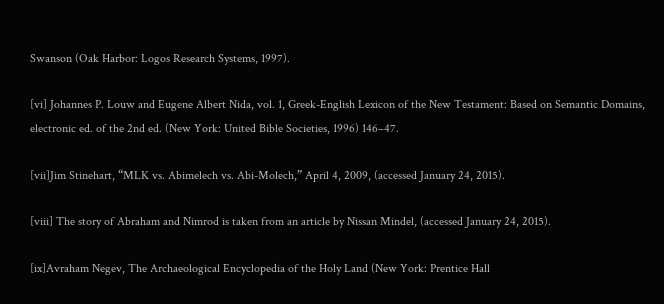Swanson (Oak Harbor: Logos Research Systems, 1997).

[vi] Johannes P. Louw and Eugene Albert Nida, vol. 1, Greek-English Lexicon of the New Testament: Based on Semantic Domains, electronic ed. of the 2nd ed. (New York: United Bible Societies, 1996) 146–47.

[vii]Jim Stinehart, “MLK vs. Abimelech vs. Abi-Molech,” April 4, 2009, (accessed January 24, 2015).

[viii] The story of Abraham and Nimrod is taken from an article by Nissan Mindel, (accessed January 24, 2015).

[ix]Avraham Negev, The Archaeological Encyclopedia of the Holy Land (New York: Prentice Hall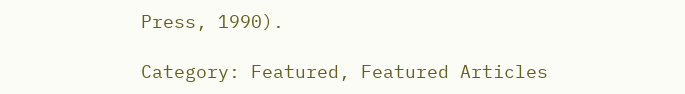Press, 1990).

Category: Featured, Featured Articles